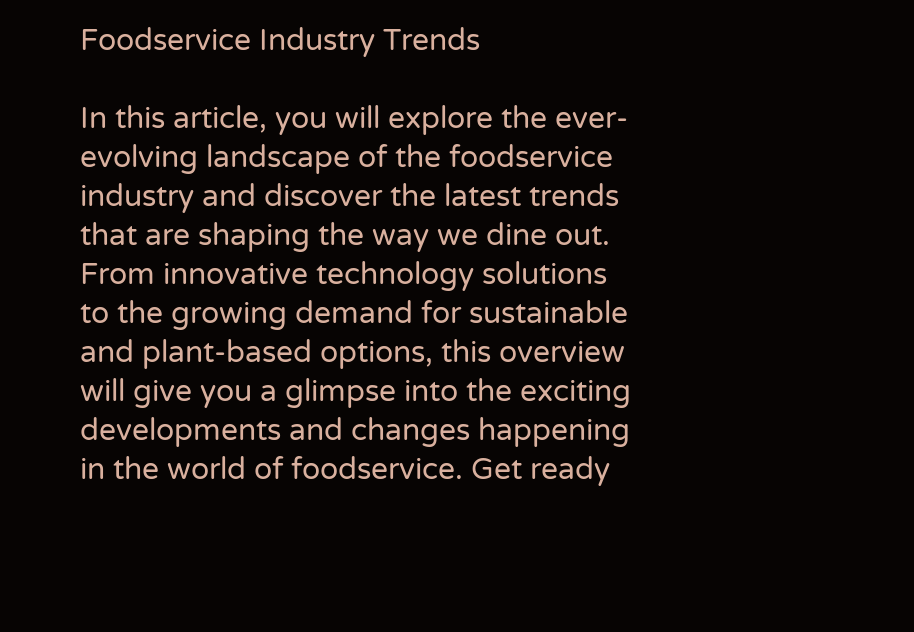Foodservice Industry Trends

In this article, you will explore the ever-evolving landscape of the foodservice industry and discover the latest trends that are shaping the way we dine out. From innovative technology solutions to the growing demand for sustainable and plant-based options, this overview will give you a glimpse into the exciting developments and changes happening in the world of foodservice. Get ready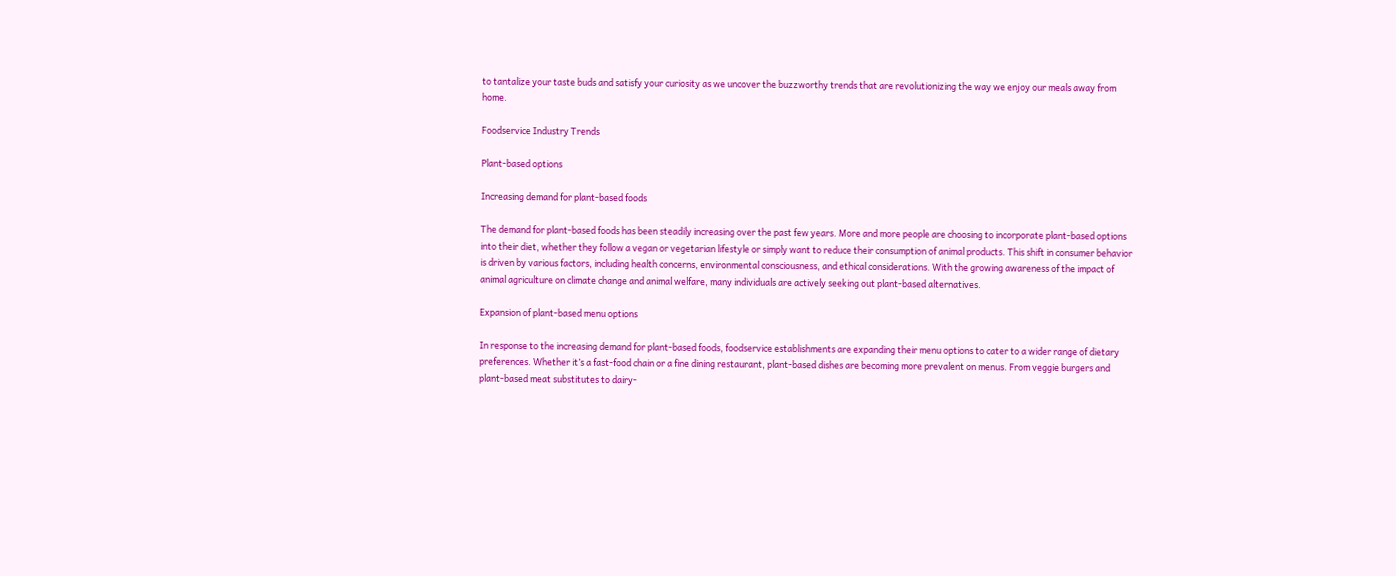to tantalize your taste buds and satisfy your curiosity as we uncover the buzzworthy trends that are revolutionizing the way we enjoy our meals away from home.

Foodservice Industry Trends

Plant-based options

Increasing demand for plant-based foods

The demand for plant-based foods has been steadily increasing over the past few years. More and more people are choosing to incorporate plant-based options into their diet, whether they follow a vegan or vegetarian lifestyle or simply want to reduce their consumption of animal products. This shift in consumer behavior is driven by various factors, including health concerns, environmental consciousness, and ethical considerations. With the growing awareness of the impact of animal agriculture on climate change and animal welfare, many individuals are actively seeking out plant-based alternatives.

Expansion of plant-based menu options

In response to the increasing demand for plant-based foods, foodservice establishments are expanding their menu options to cater to a wider range of dietary preferences. Whether it’s a fast-food chain or a fine dining restaurant, plant-based dishes are becoming more prevalent on menus. From veggie burgers and plant-based meat substitutes to dairy-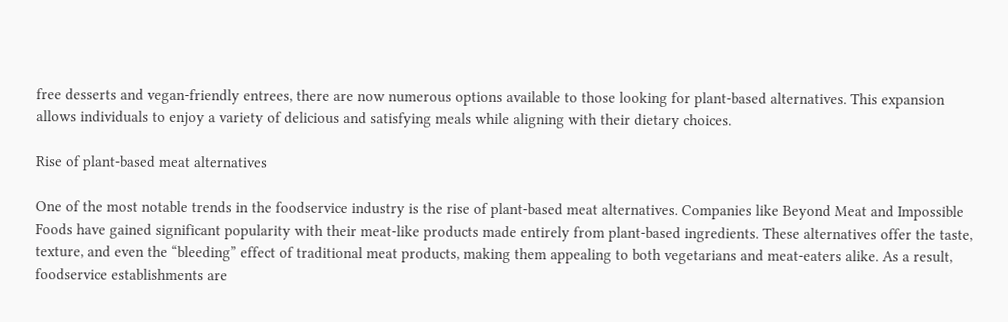free desserts and vegan-friendly entrees, there are now numerous options available to those looking for plant-based alternatives. This expansion allows individuals to enjoy a variety of delicious and satisfying meals while aligning with their dietary choices.

Rise of plant-based meat alternatives

One of the most notable trends in the foodservice industry is the rise of plant-based meat alternatives. Companies like Beyond Meat and Impossible Foods have gained significant popularity with their meat-like products made entirely from plant-based ingredients. These alternatives offer the taste, texture, and even the “bleeding” effect of traditional meat products, making them appealing to both vegetarians and meat-eaters alike. As a result, foodservice establishments are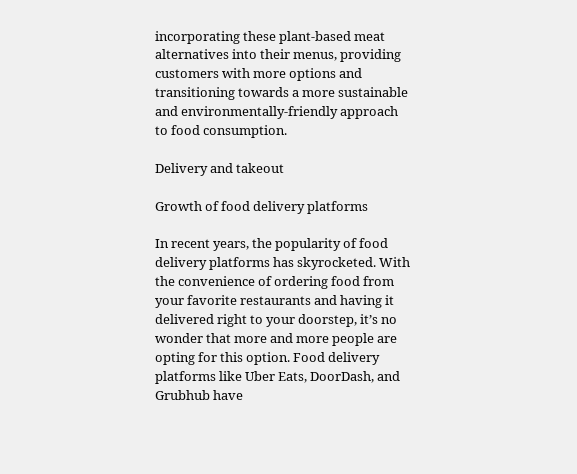incorporating these plant-based meat alternatives into their menus, providing customers with more options and transitioning towards a more sustainable and environmentally-friendly approach to food consumption.

Delivery and takeout

Growth of food delivery platforms

In recent years, the popularity of food delivery platforms has skyrocketed. With the convenience of ordering food from your favorite restaurants and having it delivered right to your doorstep, it’s no wonder that more and more people are opting for this option. Food delivery platforms like Uber Eats, DoorDash, and Grubhub have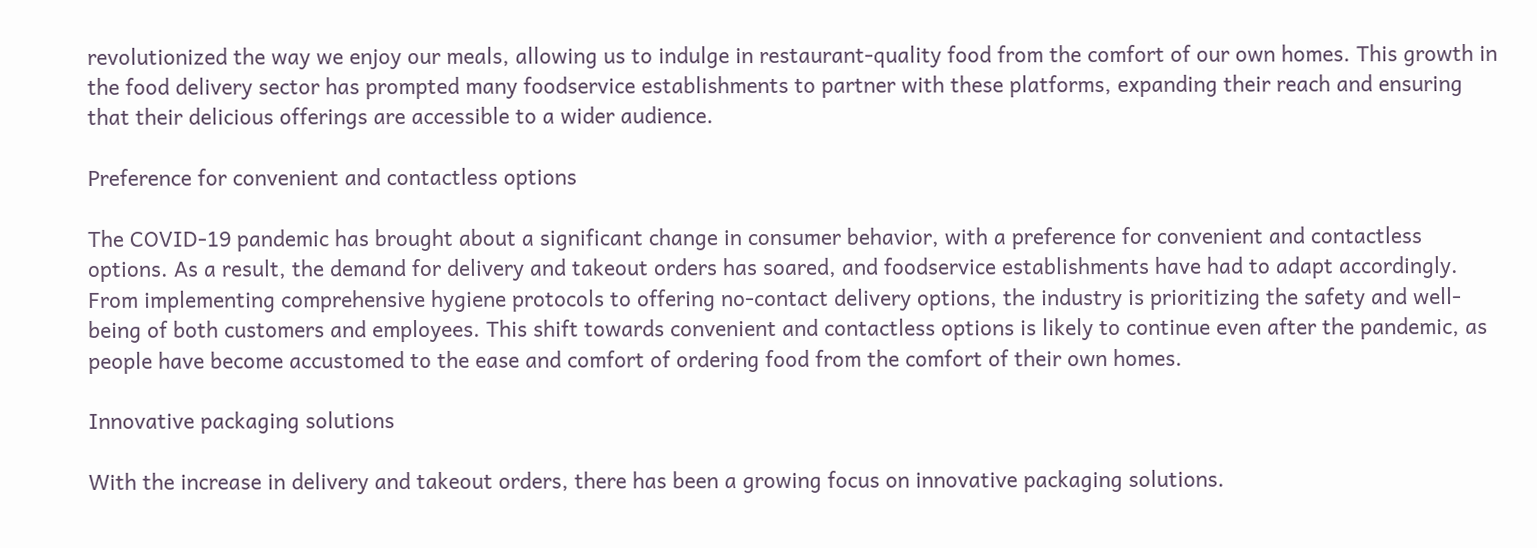revolutionized the way we enjoy our meals, allowing us to indulge in restaurant-quality food from the comfort of our own homes. This growth in the food delivery sector has prompted many foodservice establishments to partner with these platforms, expanding their reach and ensuring that their delicious offerings are accessible to a wider audience.

Preference for convenient and contactless options

The COVID-19 pandemic has brought about a significant change in consumer behavior, with a preference for convenient and contactless options. As a result, the demand for delivery and takeout orders has soared, and foodservice establishments have had to adapt accordingly. From implementing comprehensive hygiene protocols to offering no-contact delivery options, the industry is prioritizing the safety and well-being of both customers and employees. This shift towards convenient and contactless options is likely to continue even after the pandemic, as people have become accustomed to the ease and comfort of ordering food from the comfort of their own homes.

Innovative packaging solutions

With the increase in delivery and takeout orders, there has been a growing focus on innovative packaging solutions.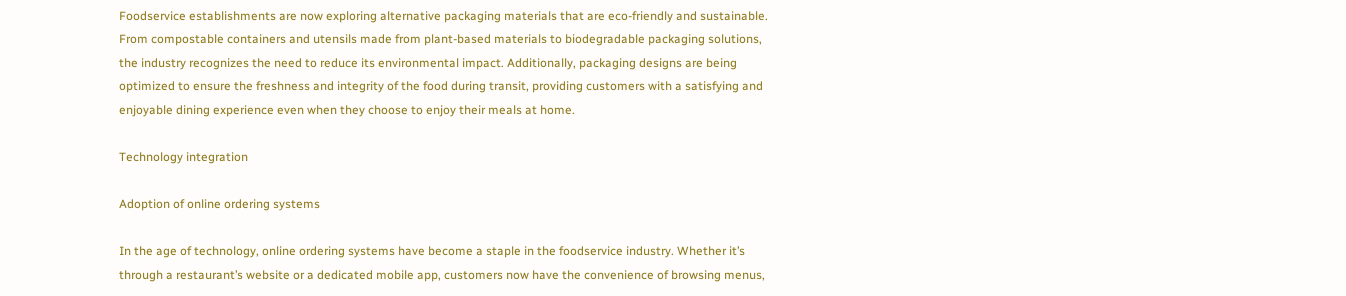Foodservice establishments are now exploring alternative packaging materials that are eco-friendly and sustainable. From compostable containers and utensils made from plant-based materials to biodegradable packaging solutions, the industry recognizes the need to reduce its environmental impact. Additionally, packaging designs are being optimized to ensure the freshness and integrity of the food during transit, providing customers with a satisfying and enjoyable dining experience even when they choose to enjoy their meals at home.

Technology integration

Adoption of online ordering systems

In the age of technology, online ordering systems have become a staple in the foodservice industry. Whether it’s through a restaurant’s website or a dedicated mobile app, customers now have the convenience of browsing menus,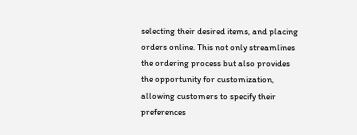selecting their desired items, and placing orders online. This not only streamlines the ordering process but also provides the opportunity for customization, allowing customers to specify their preferences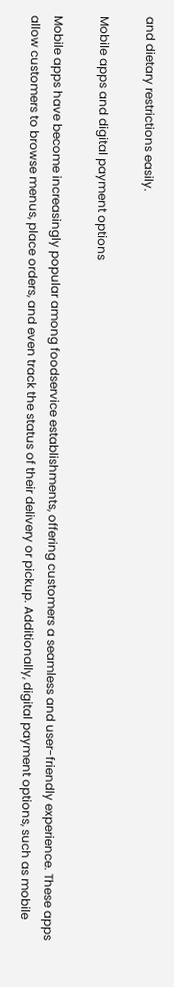and dietary restrictions easily.

Mobile apps and digital payment options

Mobile apps have become increasingly popular among foodservice establishments, offering customers a seamless and user-friendly experience. These apps allow customers to browse menus, place orders, and even track the status of their delivery or pickup. Additionally, digital payment options, such as mobile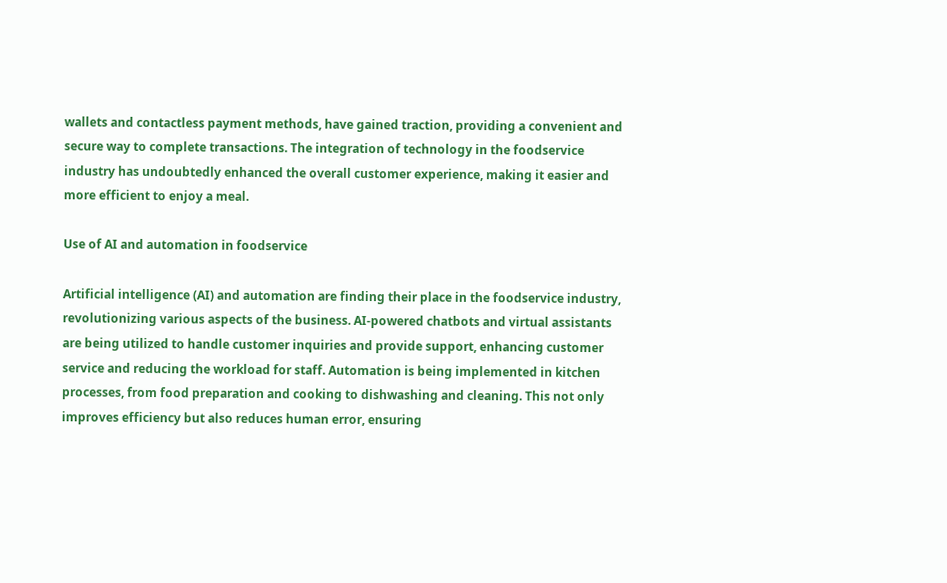wallets and contactless payment methods, have gained traction, providing a convenient and secure way to complete transactions. The integration of technology in the foodservice industry has undoubtedly enhanced the overall customer experience, making it easier and more efficient to enjoy a meal.

Use of AI and automation in foodservice

Artificial intelligence (AI) and automation are finding their place in the foodservice industry, revolutionizing various aspects of the business. AI-powered chatbots and virtual assistants are being utilized to handle customer inquiries and provide support, enhancing customer service and reducing the workload for staff. Automation is being implemented in kitchen processes, from food preparation and cooking to dishwashing and cleaning. This not only improves efficiency but also reduces human error, ensuring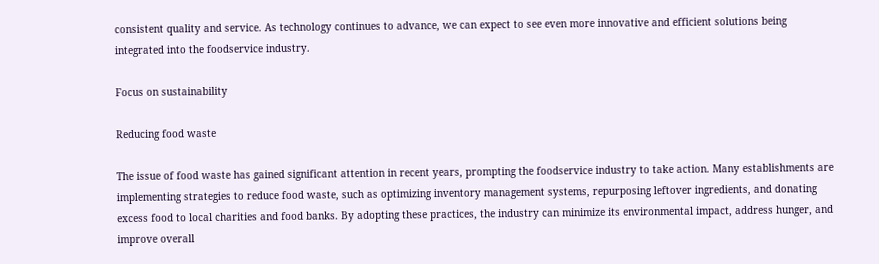consistent quality and service. As technology continues to advance, we can expect to see even more innovative and efficient solutions being integrated into the foodservice industry.

Focus on sustainability

Reducing food waste

The issue of food waste has gained significant attention in recent years, prompting the foodservice industry to take action. Many establishments are implementing strategies to reduce food waste, such as optimizing inventory management systems, repurposing leftover ingredients, and donating excess food to local charities and food banks. By adopting these practices, the industry can minimize its environmental impact, address hunger, and improve overall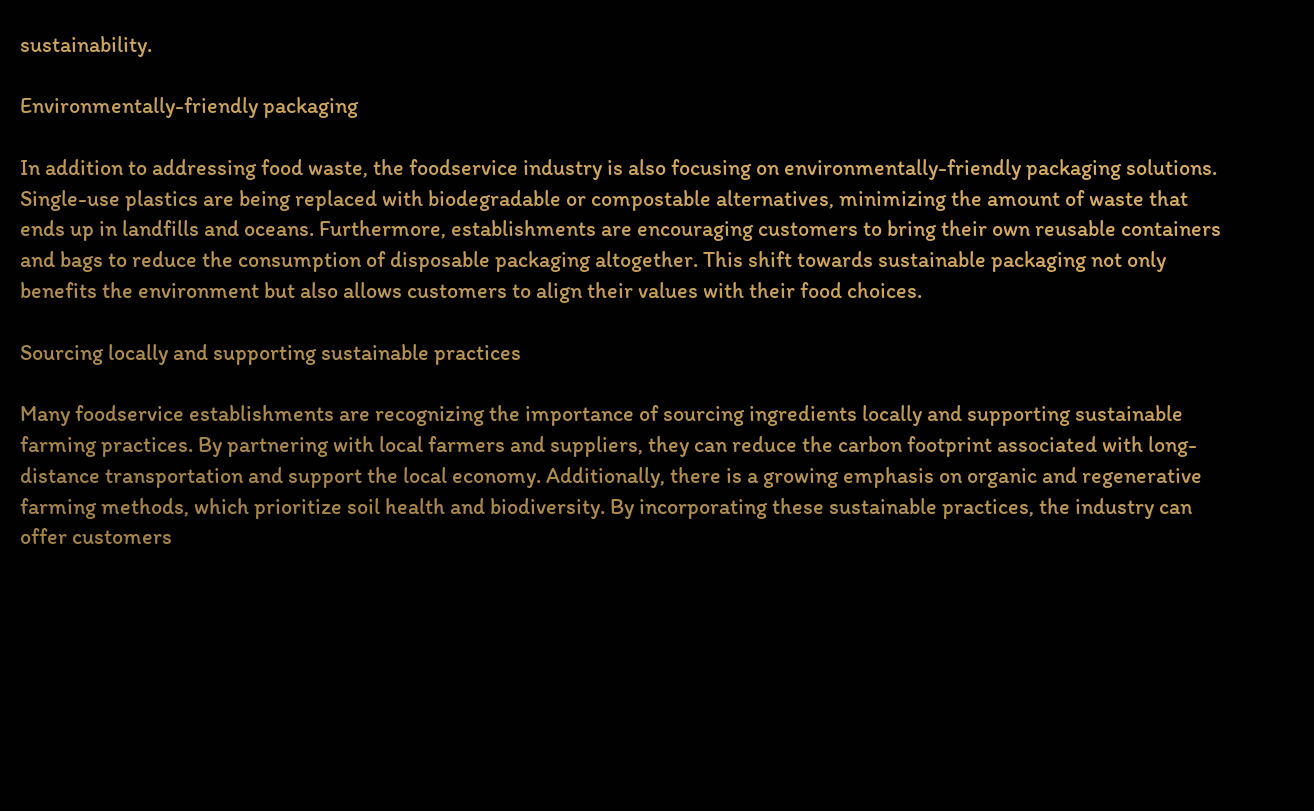sustainability.

Environmentally-friendly packaging

In addition to addressing food waste, the foodservice industry is also focusing on environmentally-friendly packaging solutions. Single-use plastics are being replaced with biodegradable or compostable alternatives, minimizing the amount of waste that ends up in landfills and oceans. Furthermore, establishments are encouraging customers to bring their own reusable containers and bags to reduce the consumption of disposable packaging altogether. This shift towards sustainable packaging not only benefits the environment but also allows customers to align their values with their food choices.

Sourcing locally and supporting sustainable practices

Many foodservice establishments are recognizing the importance of sourcing ingredients locally and supporting sustainable farming practices. By partnering with local farmers and suppliers, they can reduce the carbon footprint associated with long-distance transportation and support the local economy. Additionally, there is a growing emphasis on organic and regenerative farming methods, which prioritize soil health and biodiversity. By incorporating these sustainable practices, the industry can offer customers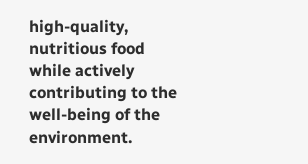high-quality, nutritious food while actively contributing to the well-being of the environment.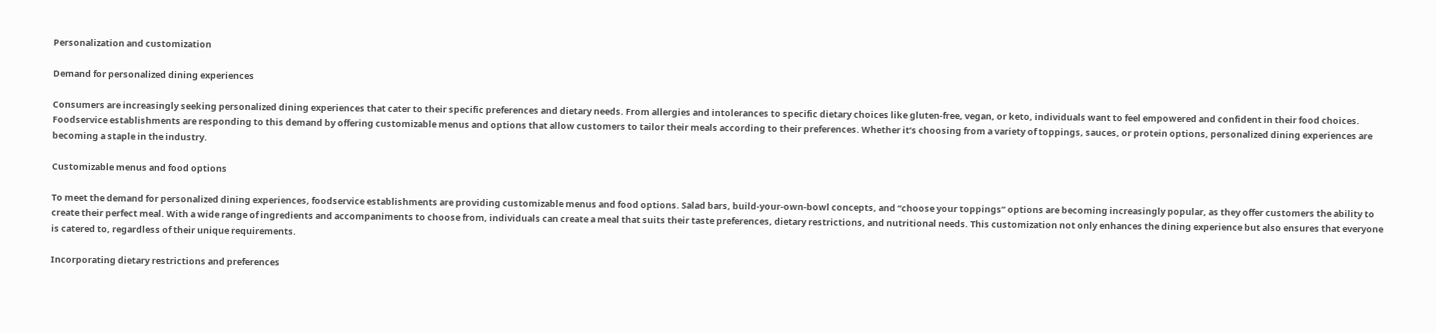Personalization and customization

Demand for personalized dining experiences

Consumers are increasingly seeking personalized dining experiences that cater to their specific preferences and dietary needs. From allergies and intolerances to specific dietary choices like gluten-free, vegan, or keto, individuals want to feel empowered and confident in their food choices. Foodservice establishments are responding to this demand by offering customizable menus and options that allow customers to tailor their meals according to their preferences. Whether it’s choosing from a variety of toppings, sauces, or protein options, personalized dining experiences are becoming a staple in the industry.

Customizable menus and food options

To meet the demand for personalized dining experiences, foodservice establishments are providing customizable menus and food options. Salad bars, build-your-own-bowl concepts, and “choose your toppings” options are becoming increasingly popular, as they offer customers the ability to create their perfect meal. With a wide range of ingredients and accompaniments to choose from, individuals can create a meal that suits their taste preferences, dietary restrictions, and nutritional needs. This customization not only enhances the dining experience but also ensures that everyone is catered to, regardless of their unique requirements.

Incorporating dietary restrictions and preferences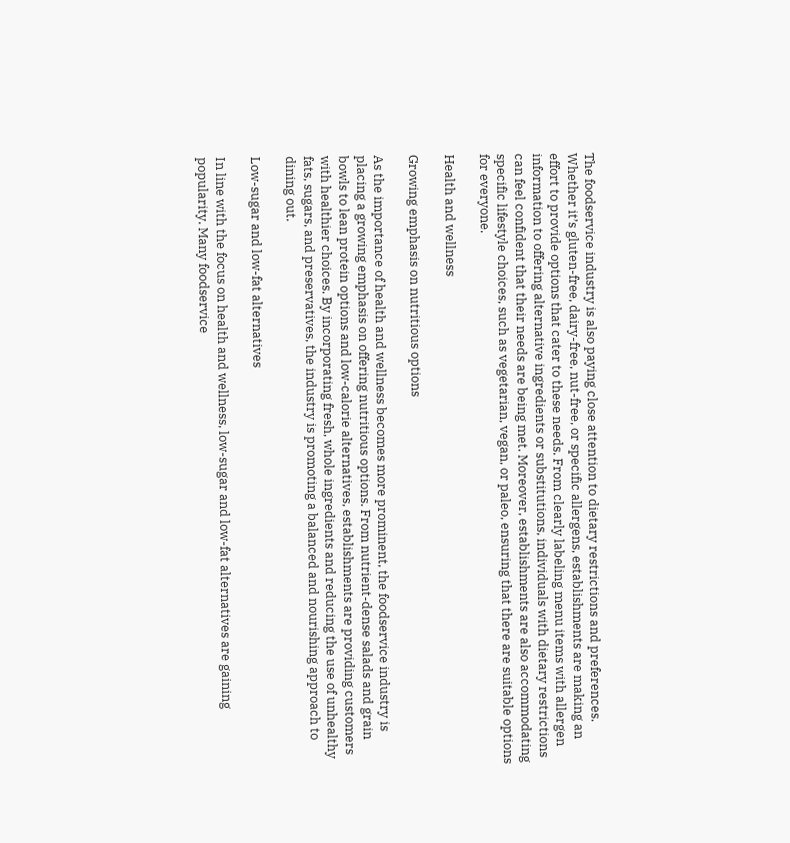The foodservice industry is also paying close attention to dietary restrictions and preferences. Whether it’s gluten-free, dairy-free, nut-free, or specific allergens, establishments are making an effort to provide options that cater to these needs. From clearly labeling menu items with allergen information to offering alternative ingredients or substitutions, individuals with dietary restrictions can feel confident that their needs are being met. Moreover, establishments are also accommodating specific lifestyle choices, such as vegetarian, vegan, or paleo, ensuring that there are suitable options for everyone.

Health and wellness

Growing emphasis on nutritious options

As the importance of health and wellness becomes more prominent, the foodservice industry is placing a growing emphasis on offering nutritious options. From nutrient-dense salads and grain bowls to lean protein options and low-calorie alternatives, establishments are providing customers with healthier choices. By incorporating fresh, whole ingredients and reducing the use of unhealthy fats, sugars, and preservatives, the industry is promoting a balanced and nourishing approach to dining out.

Low-sugar and low-fat alternatives

In line with the focus on health and wellness, low-sugar and low-fat alternatives are gaining popularity. Many foodservice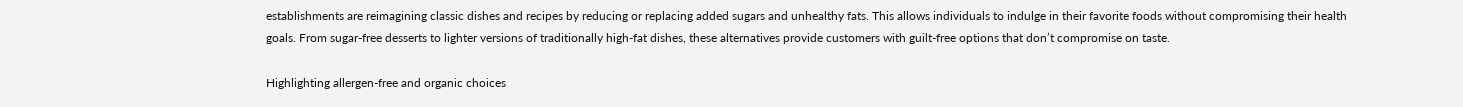establishments are reimagining classic dishes and recipes by reducing or replacing added sugars and unhealthy fats. This allows individuals to indulge in their favorite foods without compromising their health goals. From sugar-free desserts to lighter versions of traditionally high-fat dishes, these alternatives provide customers with guilt-free options that don’t compromise on taste.

Highlighting allergen-free and organic choices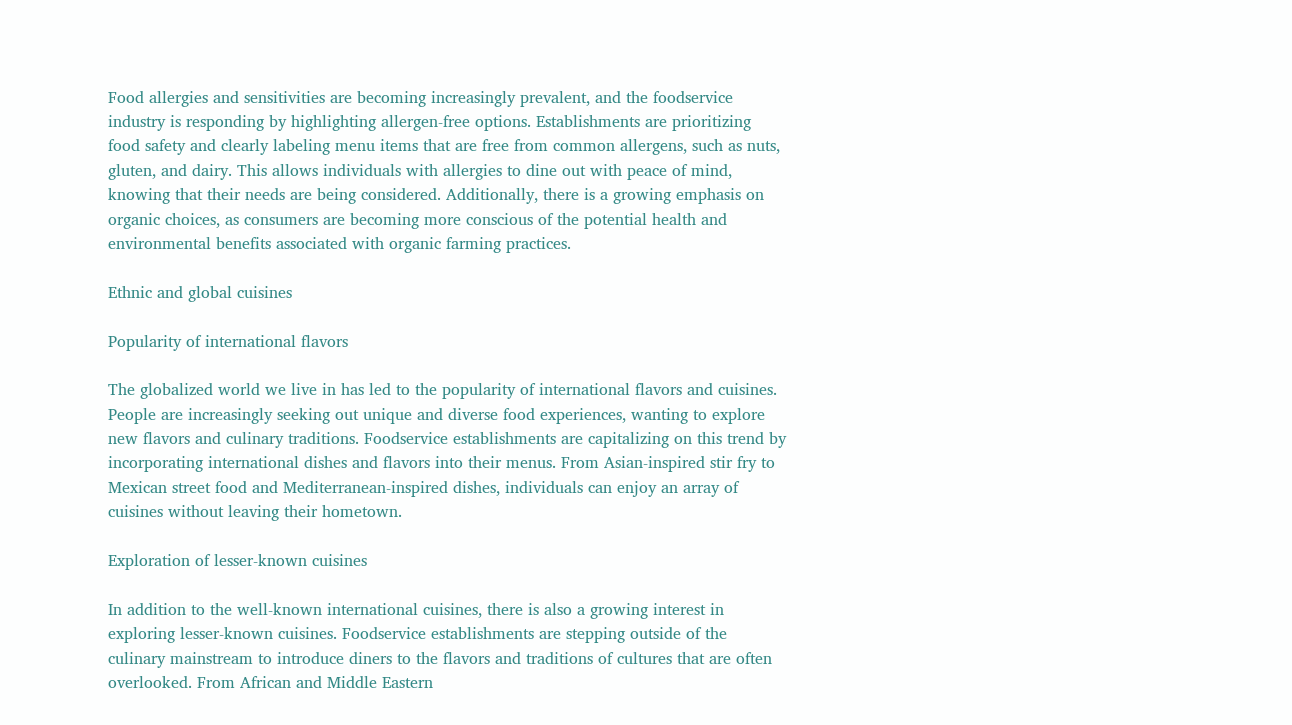Food allergies and sensitivities are becoming increasingly prevalent, and the foodservice industry is responding by highlighting allergen-free options. Establishments are prioritizing food safety and clearly labeling menu items that are free from common allergens, such as nuts, gluten, and dairy. This allows individuals with allergies to dine out with peace of mind, knowing that their needs are being considered. Additionally, there is a growing emphasis on organic choices, as consumers are becoming more conscious of the potential health and environmental benefits associated with organic farming practices.

Ethnic and global cuisines

Popularity of international flavors

The globalized world we live in has led to the popularity of international flavors and cuisines. People are increasingly seeking out unique and diverse food experiences, wanting to explore new flavors and culinary traditions. Foodservice establishments are capitalizing on this trend by incorporating international dishes and flavors into their menus. From Asian-inspired stir fry to Mexican street food and Mediterranean-inspired dishes, individuals can enjoy an array of cuisines without leaving their hometown.

Exploration of lesser-known cuisines

In addition to the well-known international cuisines, there is also a growing interest in exploring lesser-known cuisines. Foodservice establishments are stepping outside of the culinary mainstream to introduce diners to the flavors and traditions of cultures that are often overlooked. From African and Middle Eastern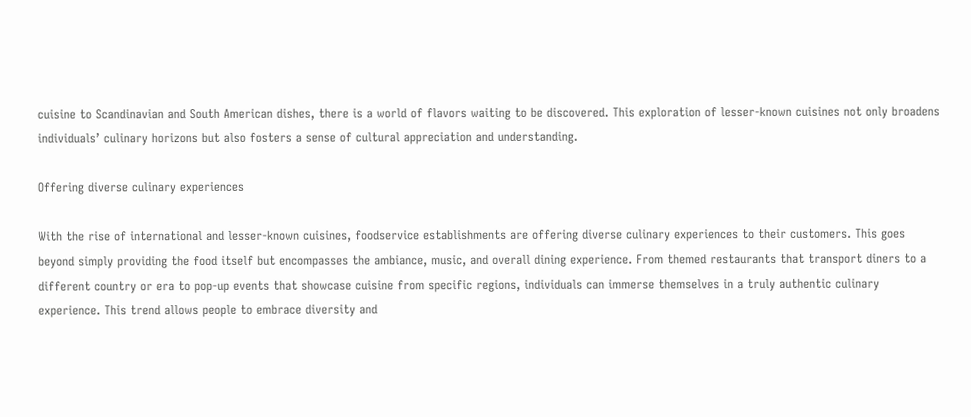cuisine to Scandinavian and South American dishes, there is a world of flavors waiting to be discovered. This exploration of lesser-known cuisines not only broadens individuals’ culinary horizons but also fosters a sense of cultural appreciation and understanding.

Offering diverse culinary experiences

With the rise of international and lesser-known cuisines, foodservice establishments are offering diverse culinary experiences to their customers. This goes beyond simply providing the food itself but encompasses the ambiance, music, and overall dining experience. From themed restaurants that transport diners to a different country or era to pop-up events that showcase cuisine from specific regions, individuals can immerse themselves in a truly authentic culinary experience. This trend allows people to embrace diversity and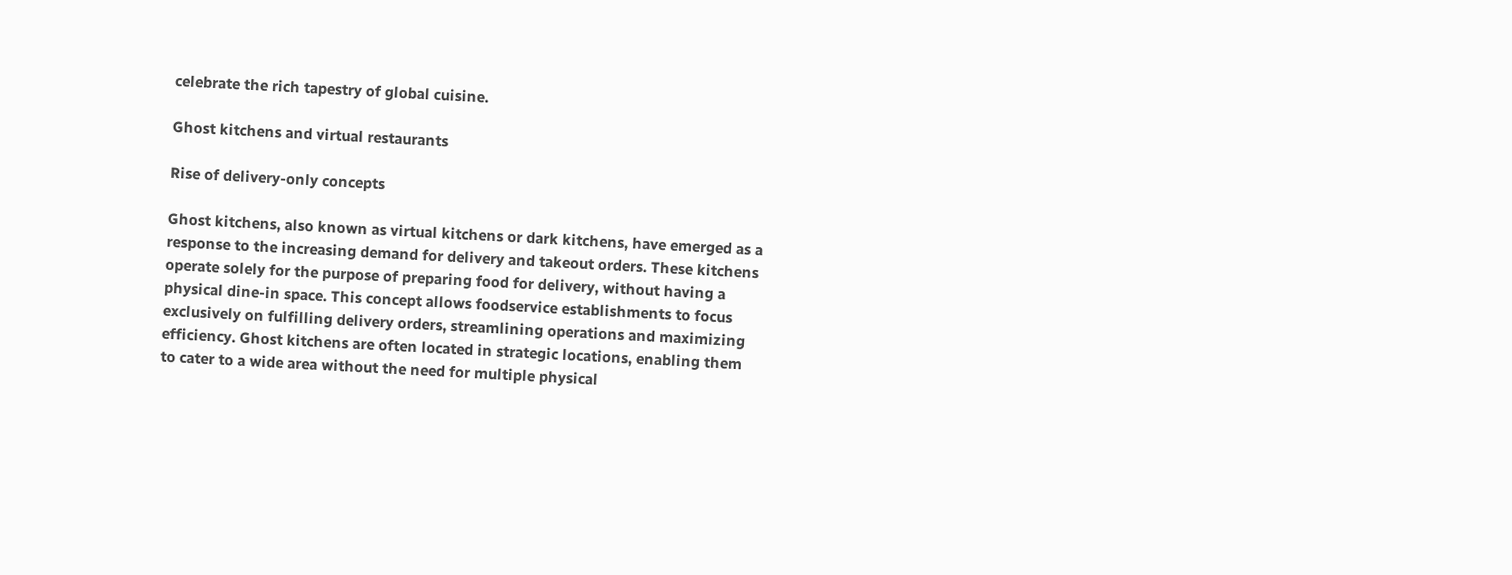celebrate the rich tapestry of global cuisine.

Ghost kitchens and virtual restaurants

Rise of delivery-only concepts

Ghost kitchens, also known as virtual kitchens or dark kitchens, have emerged as a response to the increasing demand for delivery and takeout orders. These kitchens operate solely for the purpose of preparing food for delivery, without having a physical dine-in space. This concept allows foodservice establishments to focus exclusively on fulfilling delivery orders, streamlining operations and maximizing efficiency. Ghost kitchens are often located in strategic locations, enabling them to cater to a wide area without the need for multiple physical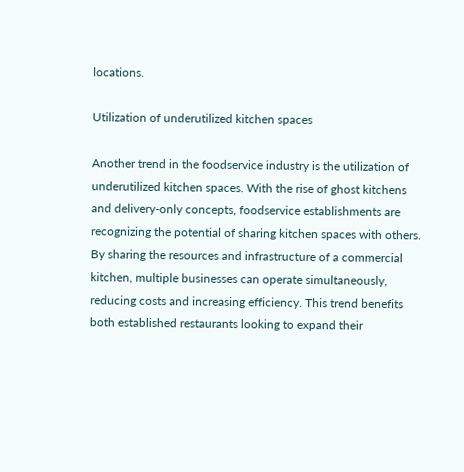locations.

Utilization of underutilized kitchen spaces

Another trend in the foodservice industry is the utilization of underutilized kitchen spaces. With the rise of ghost kitchens and delivery-only concepts, foodservice establishments are recognizing the potential of sharing kitchen spaces with others. By sharing the resources and infrastructure of a commercial kitchen, multiple businesses can operate simultaneously, reducing costs and increasing efficiency. This trend benefits both established restaurants looking to expand their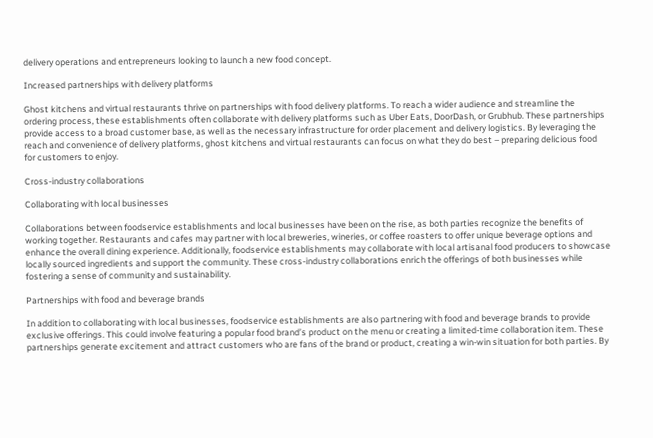delivery operations and entrepreneurs looking to launch a new food concept.

Increased partnerships with delivery platforms

Ghost kitchens and virtual restaurants thrive on partnerships with food delivery platforms. To reach a wider audience and streamline the ordering process, these establishments often collaborate with delivery platforms such as Uber Eats, DoorDash, or Grubhub. These partnerships provide access to a broad customer base, as well as the necessary infrastructure for order placement and delivery logistics. By leveraging the reach and convenience of delivery platforms, ghost kitchens and virtual restaurants can focus on what they do best – preparing delicious food for customers to enjoy.

Cross-industry collaborations

Collaborating with local businesses

Collaborations between foodservice establishments and local businesses have been on the rise, as both parties recognize the benefits of working together. Restaurants and cafes may partner with local breweries, wineries, or coffee roasters to offer unique beverage options and enhance the overall dining experience. Additionally, foodservice establishments may collaborate with local artisanal food producers to showcase locally sourced ingredients and support the community. These cross-industry collaborations enrich the offerings of both businesses while fostering a sense of community and sustainability.

Partnerships with food and beverage brands

In addition to collaborating with local businesses, foodservice establishments are also partnering with food and beverage brands to provide exclusive offerings. This could involve featuring a popular food brand’s product on the menu or creating a limited-time collaboration item. These partnerships generate excitement and attract customers who are fans of the brand or product, creating a win-win situation for both parties. By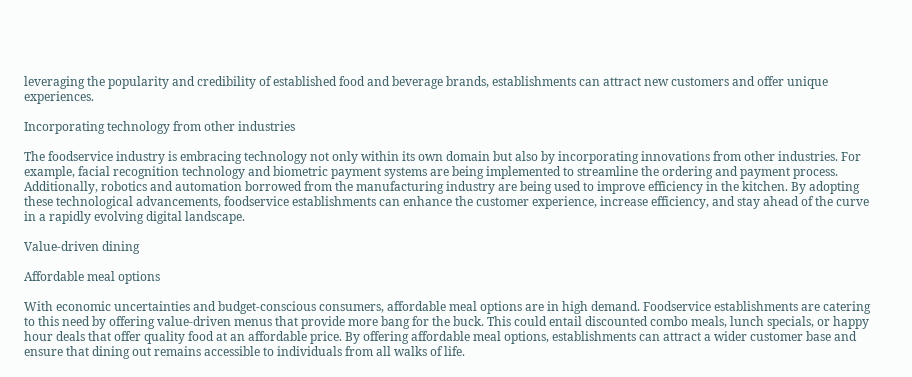leveraging the popularity and credibility of established food and beverage brands, establishments can attract new customers and offer unique experiences.

Incorporating technology from other industries

The foodservice industry is embracing technology not only within its own domain but also by incorporating innovations from other industries. For example, facial recognition technology and biometric payment systems are being implemented to streamline the ordering and payment process. Additionally, robotics and automation borrowed from the manufacturing industry are being used to improve efficiency in the kitchen. By adopting these technological advancements, foodservice establishments can enhance the customer experience, increase efficiency, and stay ahead of the curve in a rapidly evolving digital landscape.

Value-driven dining

Affordable meal options

With economic uncertainties and budget-conscious consumers, affordable meal options are in high demand. Foodservice establishments are catering to this need by offering value-driven menus that provide more bang for the buck. This could entail discounted combo meals, lunch specials, or happy hour deals that offer quality food at an affordable price. By offering affordable meal options, establishments can attract a wider customer base and ensure that dining out remains accessible to individuals from all walks of life.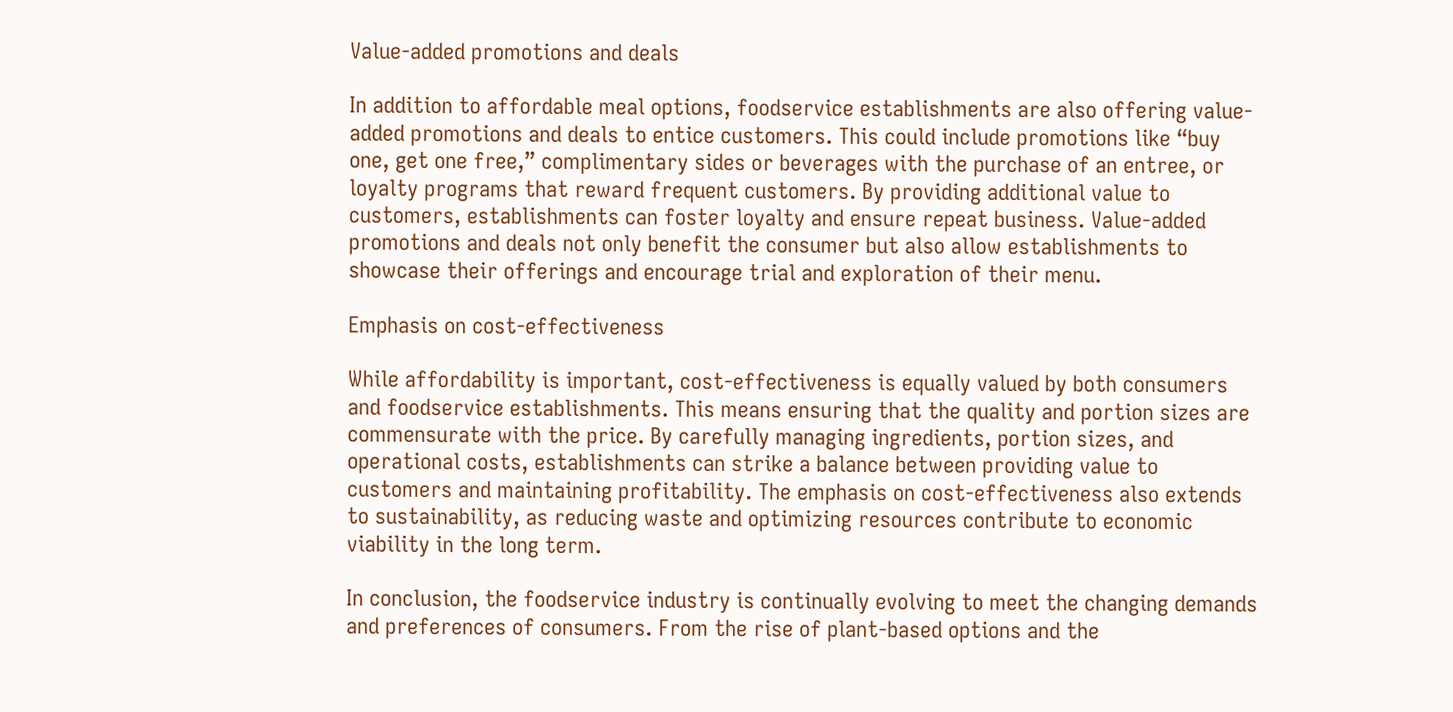Value-added promotions and deals

In addition to affordable meal options, foodservice establishments are also offering value-added promotions and deals to entice customers. This could include promotions like “buy one, get one free,” complimentary sides or beverages with the purchase of an entree, or loyalty programs that reward frequent customers. By providing additional value to customers, establishments can foster loyalty and ensure repeat business. Value-added promotions and deals not only benefit the consumer but also allow establishments to showcase their offerings and encourage trial and exploration of their menu.

Emphasis on cost-effectiveness

While affordability is important, cost-effectiveness is equally valued by both consumers and foodservice establishments. This means ensuring that the quality and portion sizes are commensurate with the price. By carefully managing ingredients, portion sizes, and operational costs, establishments can strike a balance between providing value to customers and maintaining profitability. The emphasis on cost-effectiveness also extends to sustainability, as reducing waste and optimizing resources contribute to economic viability in the long term.

In conclusion, the foodservice industry is continually evolving to meet the changing demands and preferences of consumers. From the rise of plant-based options and the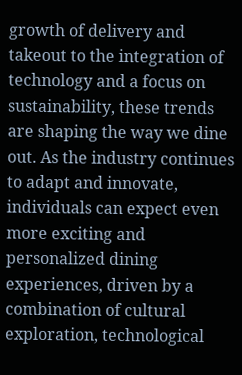growth of delivery and takeout to the integration of technology and a focus on sustainability, these trends are shaping the way we dine out. As the industry continues to adapt and innovate, individuals can expect even more exciting and personalized dining experiences, driven by a combination of cultural exploration, technological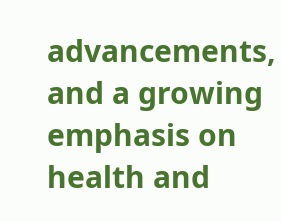advancements, and a growing emphasis on health and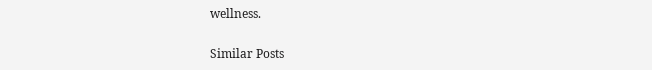wellness.

Similar Posts